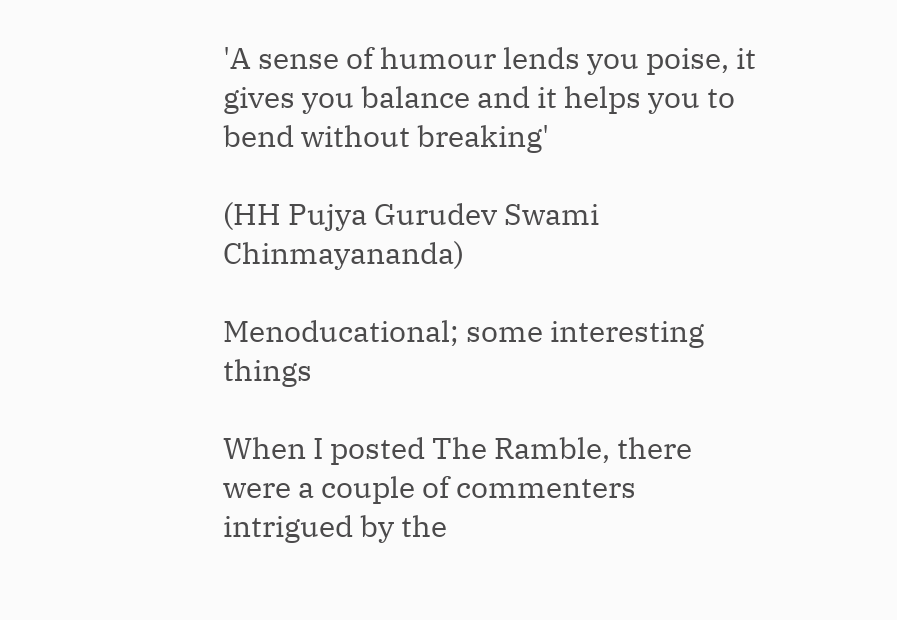'A sense of humour lends you poise, it gives you balance and it helps you to bend without breaking'

(HH Pujya Gurudev Swami Chinmayananda)

Menoducational; some interesting things

When I posted The Ramble, there were a couple of commenters intrigued by the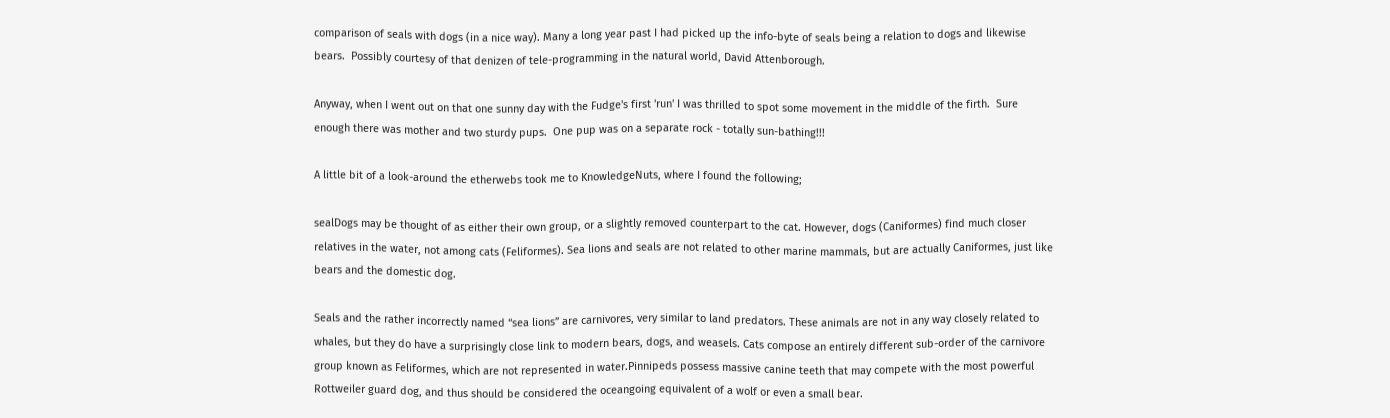comparison of seals with dogs (in a nice way). Many a long year past I had picked up the info-byte of seals being a relation to dogs and likewise bears.  Possibly courtesy of that denizen of tele-programming in the natural world, David Attenborough.

Anyway, when I went out on that one sunny day with the Fudge's first 'run' I was thrilled to spot some movement in the middle of the firth.  Sure enough there was mother and two sturdy pups.  One pup was on a separate rock - totally sun-bathing!!!

A little bit of a look-around the etherwebs took me to KnowledgeNuts, where I found the following;

sealDogs may be thought of as either their own group, or a slightly removed counterpart to the cat. However, dogs (Caniformes) find much closer relatives in the water, not among cats (Feliformes). Sea lions and seals are not related to other marine mammals, but are actually Caniformes, just like bears and the domestic dog.

Seals and the rather incorrectly named “sea lions” are carnivores, very similar to land predators. These animals are not in any way closely related to whales, but they do have a surprisingly close link to modern bears, dogs, and weasels. Cats compose an entirely different sub-order of the carnivore group known as Feliformes, which are not represented in water.Pinnipeds possess massive canine teeth that may compete with the most powerful Rottweiler guard dog, and thus should be considered the oceangoing equivalent of a wolf or even a small bear.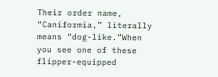Their order name, “Caniformia,” literally means “dog-like.”When you see one of these flipper-equipped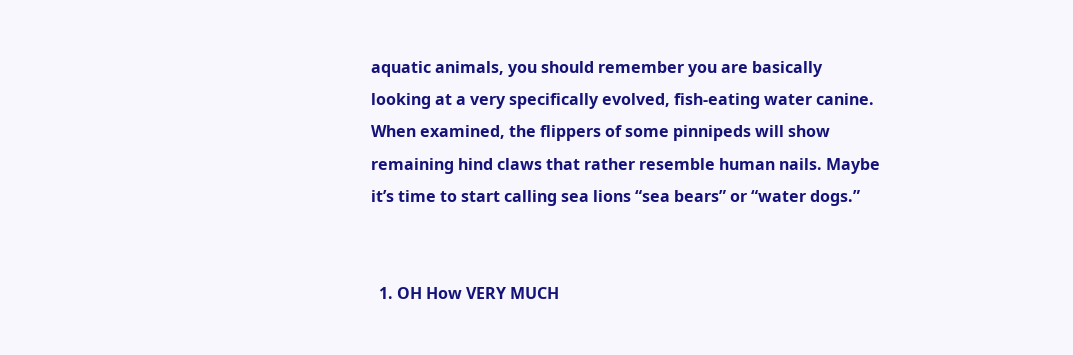aquatic animals, you should remember you are basically looking at a very specifically evolved, fish-eating water canine. When examined, the flippers of some pinnipeds will show remaining hind claws that rather resemble human nails. Maybe it’s time to start calling sea lions “sea bears” or “water dogs.”


  1. OH How VERY MUCH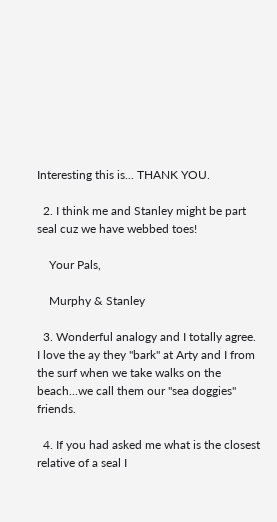Interesting this is... THANK YOU.

  2. I think me and Stanley might be part seal cuz we have webbed toes!

    Your Pals,

    Murphy & Stanley

  3. Wonderful analogy and I totally agree. I love the ay they "bark" at Arty and I from the surf when we take walks on the beach...we call them our "sea doggies" friends.

  4. If you had asked me what is the closest relative of a seal I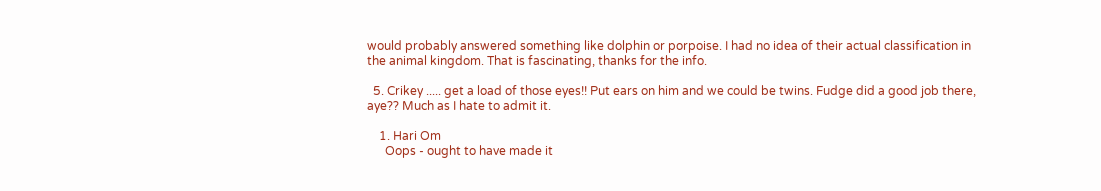would probably answered something like dolphin or porpoise. I had no idea of their actual classification in the animal kingdom. That is fascinating, thanks for the info.

  5. Crikey ..... get a load of those eyes!! Put ears on him and we could be twins. Fudge did a good job there, aye?? Much as I hate to admit it.

    1. Hari Om
      Oops - ought to have made it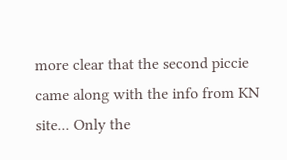more clear that the second piccie came along with the info from KN site... Only the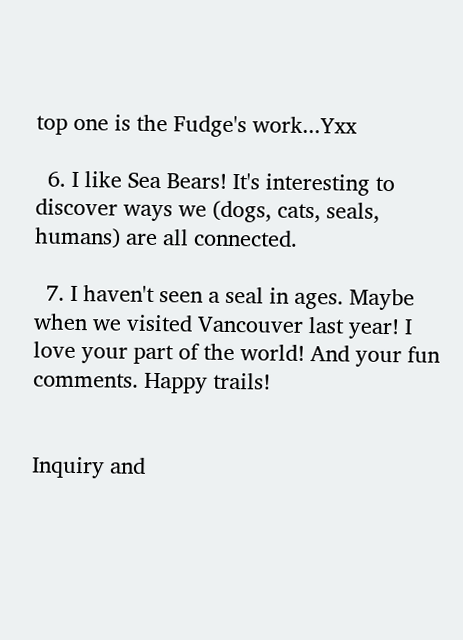top one is the Fudge's work...Yxx

  6. I like Sea Bears! It's interesting to discover ways we (dogs, cats, seals, humans) are all connected.

  7. I haven't seen a seal in ages. Maybe when we visited Vancouver last year! I love your part of the world! And your fun comments. Happy trails!


Inquiry and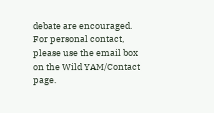debate are encouraged.
For personal contact, please use the email box on the Wild YAM/Contact page.